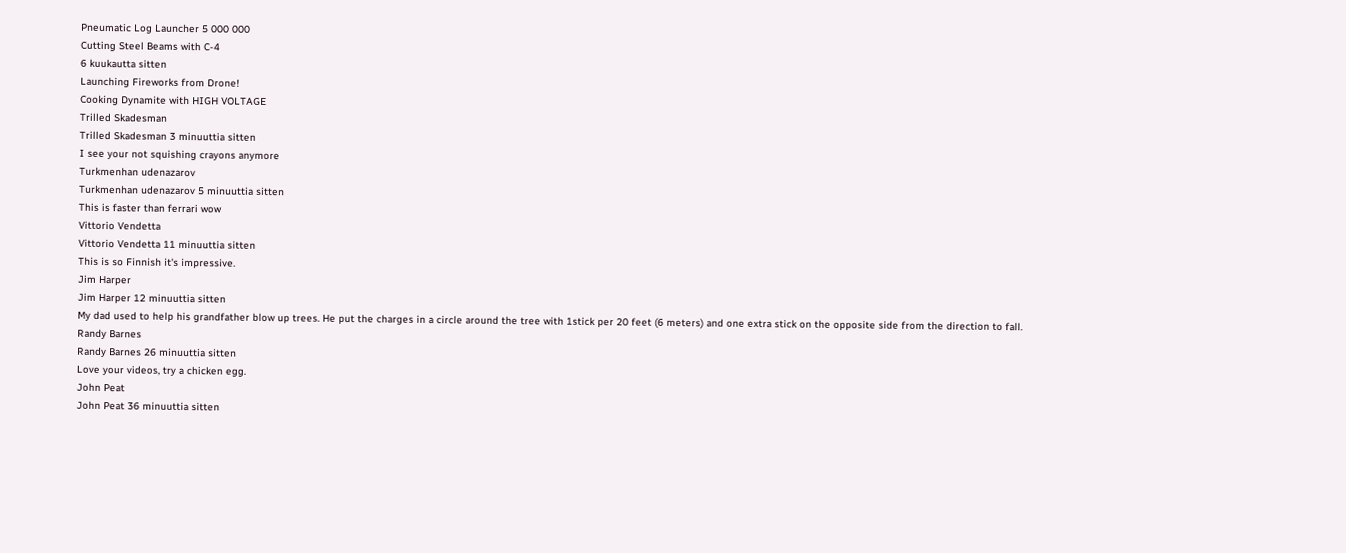Pneumatic Log Launcher 5 000 000
Cutting Steel Beams with C-4
6 kuukautta sitten
Launching Fireworks from Drone!
Cooking Dynamite with HIGH VOLTAGE
Trilled Skadesman
Trilled Skadesman 3 minuuttia sitten
I see your not squishing crayons anymore
Turkmenhan udenazarov
Turkmenhan udenazarov 5 minuuttia sitten
This is faster than ferrari wow
Vittorio Vendetta
Vittorio Vendetta 11 minuuttia sitten
This is so Finnish it's impressive.
Jim Harper
Jim Harper 12 minuuttia sitten
My dad used to help his grandfather blow up trees. He put the charges in a circle around the tree with 1stick per 20 feet (6 meters) and one extra stick on the opposite side from the direction to fall.
Randy Barnes
Randy Barnes 26 minuuttia sitten
Love your videos, try a chicken egg.
John Peat
John Peat 36 minuuttia sitten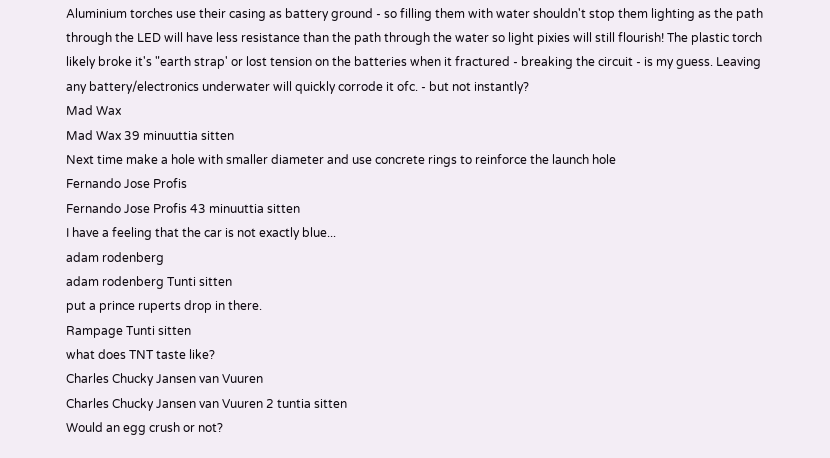Aluminium torches use their casing as battery ground - so filling them with water shouldn't stop them lighting as the path through the LED will have less resistance than the path through the water so light pixies will still flourish! The plastic torch likely broke it's "earth strap' or lost tension on the batteries when it fractured - breaking the circuit - is my guess. Leaving any battery/electronics underwater will quickly corrode it ofc. - but not instantly?
Mad Wax
Mad Wax 39 minuuttia sitten
Next time make a hole with smaller diameter and use concrete rings to reinforce the launch hole
Fernando Jose Profis
Fernando Jose Profis 43 minuuttia sitten
I have a feeling that the car is not exactly blue...
adam rodenberg
adam rodenberg Tunti sitten
put a prince ruperts drop in there.
Rampage Tunti sitten
what does TNT taste like?
Charles Chucky Jansen van Vuuren
Charles Chucky Jansen van Vuuren 2 tuntia sitten
Would an egg crush or not?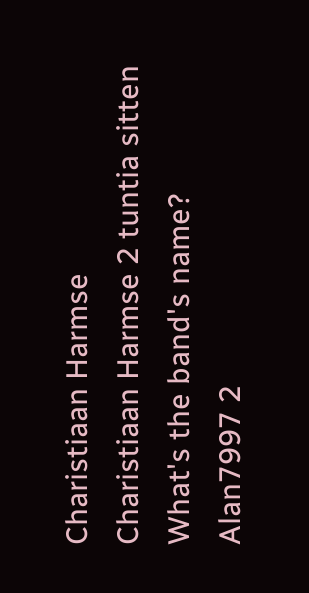Charistiaan Harmse
Charistiaan Harmse 2 tuntia sitten
What's the band's name?
Alan7997 2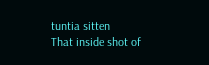tuntia sitten
That inside shot of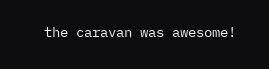the caravan was awesome!